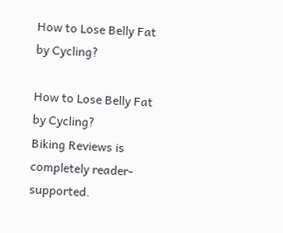How to Lose Belly Fat by Cycling?

How to Lose Belly Fat by Cycling?
Biking Reviews is completely reader-supported.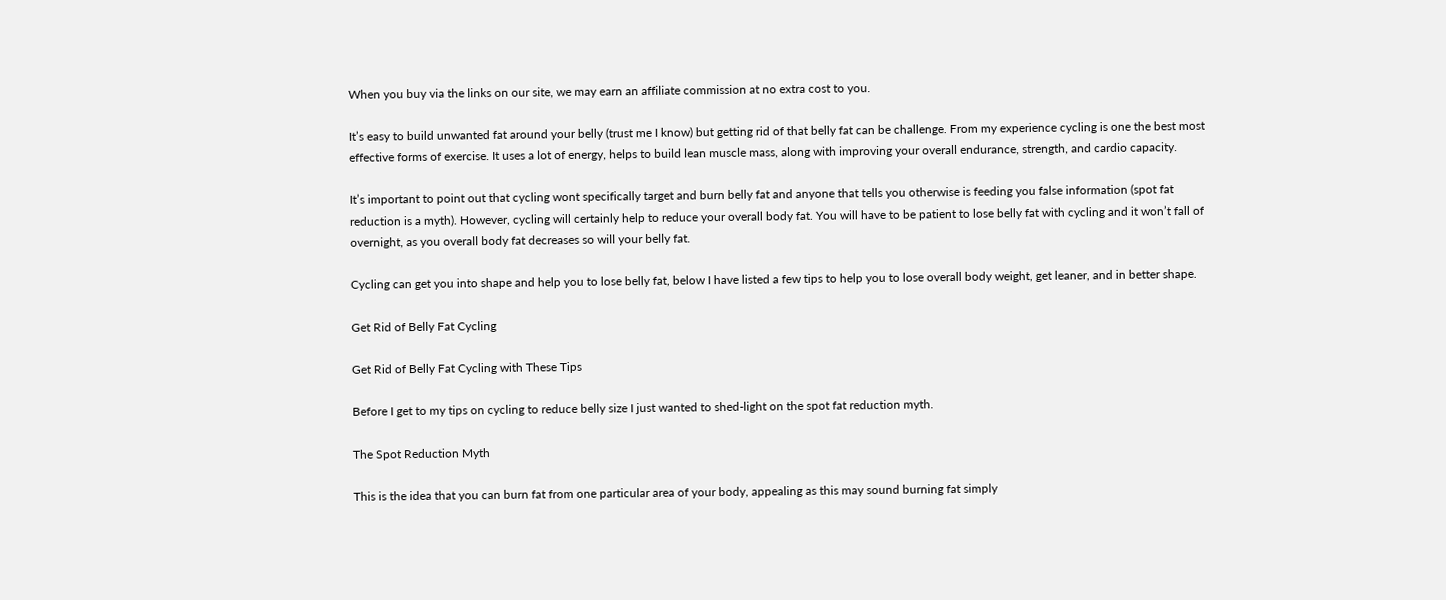When you buy via the links on our site, we may earn an affiliate commission at no extra cost to you.

It’s easy to build unwanted fat around your belly (trust me I know) but getting rid of that belly fat can be challenge. From my experience cycling is one the best most effective forms of exercise. It uses a lot of energy, helps to build lean muscle mass, along with improving your overall endurance, strength, and cardio capacity.

It’s important to point out that cycling wont specifically target and burn belly fat and anyone that tells you otherwise is feeding you false information (spot fat reduction is a myth). However, cycling will certainly help to reduce your overall body fat. You will have to be patient to lose belly fat with cycling and it won’t fall of overnight, as you overall body fat decreases so will your belly fat.

Cycling can get you into shape and help you to lose belly fat, below I have listed a few tips to help you to lose overall body weight, get leaner, and in better shape.

Get Rid of Belly Fat Cycling

Get Rid of Belly Fat Cycling with These Tips

Before I get to my tips on cycling to reduce belly size I just wanted to shed-light on the spot fat reduction myth.

The Spot Reduction Myth

This is the idea that you can burn fat from one particular area of your body, appealing as this may sound burning fat simply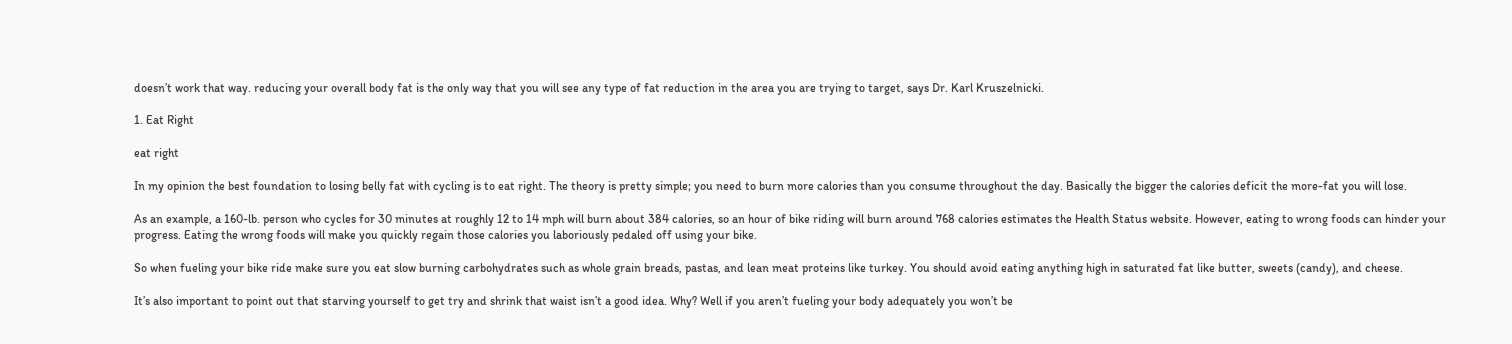doesn’t work that way. reducing your overall body fat is the only way that you will see any type of fat reduction in the area you are trying to target, says Dr. Karl Kruszelnicki.

1. Eat Right

eat right

In my opinion the best foundation to losing belly fat with cycling is to eat right. The theory is pretty simple; you need to burn more calories than you consume throughout the day. Basically the bigger the calories deficit the more-fat you will lose.

As an example, a 160-lb. person who cycles for 30 minutes at roughly 12 to 14 mph will burn about 384 calories, so an hour of bike riding will burn around 768 calories estimates the Health Status website. However, eating to wrong foods can hinder your progress. Eating the wrong foods will make you quickly regain those calories you laboriously pedaled off using your bike.

So when fueling your bike ride make sure you eat slow burning carbohydrates such as whole grain breads, pastas, and lean meat proteins like turkey. You should avoid eating anything high in saturated fat like butter, sweets (candy), and cheese.

It’s also important to point out that starving yourself to get try and shrink that waist isn’t a good idea. Why? Well if you aren’t fueling your body adequately you won’t be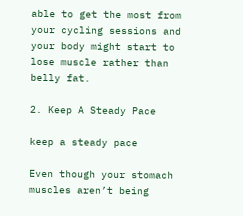able to get the most from your cycling sessions and your body might start to lose muscle rather than belly fat.

2. Keep A Steady Pace

keep a steady pace

Even though your stomach muscles aren’t being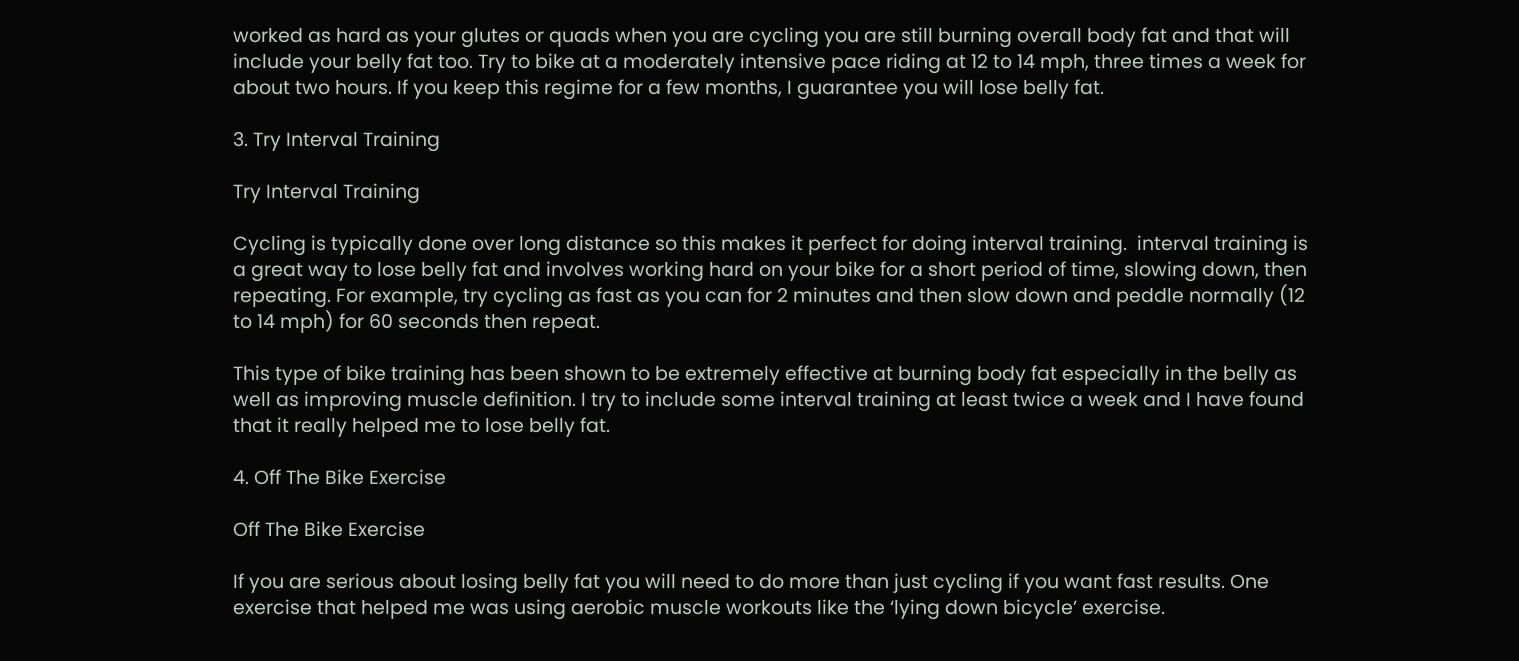worked as hard as your glutes or quads when you are cycling you are still burning overall body fat and that will include your belly fat too. Try to bike at a moderately intensive pace riding at 12 to 14 mph, three times a week for about two hours. If you keep this regime for a few months, I guarantee you will lose belly fat.

3. Try Interval Training

Try Interval Training

Cycling is typically done over long distance so this makes it perfect for doing interval training.  interval training is a great way to lose belly fat and involves working hard on your bike for a short period of time, slowing down, then repeating. For example, try cycling as fast as you can for 2 minutes and then slow down and peddle normally (12 to 14 mph) for 60 seconds then repeat.

This type of bike training has been shown to be extremely effective at burning body fat especially in the belly as well as improving muscle definition. I try to include some interval training at least twice a week and I have found that it really helped me to lose belly fat.

4. Off The Bike Exercise

Off The Bike Exercise

If you are serious about losing belly fat you will need to do more than just cycling if you want fast results. One exercise that helped me was using aerobic muscle workouts like the ‘lying down bicycle’ exercise.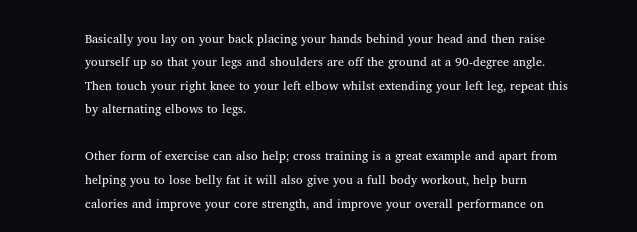Basically you lay on your back placing your hands behind your head and then raise yourself up so that your legs and shoulders are off the ground at a 90-degree angle. Then touch your right knee to your left elbow whilst extending your left leg, repeat this by alternating elbows to legs.

Other form of exercise can also help; cross training is a great example and apart from helping you to lose belly fat it will also give you a full body workout, help burn calories and improve your core strength, and improve your overall performance on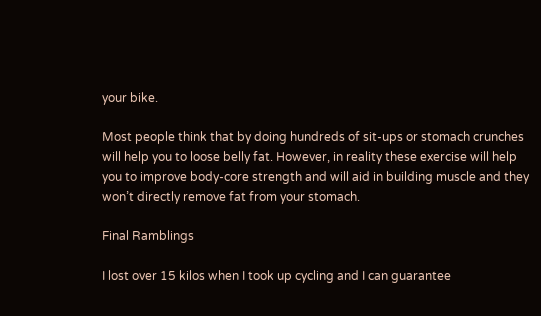your bike.

Most people think that by doing hundreds of sit-ups or stomach crunches will help you to loose belly fat. However, in reality these exercise will help you to improve body-core strength and will aid in building muscle and they won’t directly remove fat from your stomach.

Final Ramblings

I lost over 15 kilos when I took up cycling and I can guarantee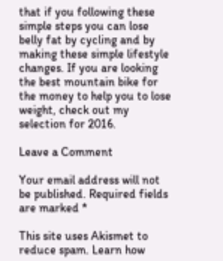that if you following these simple steps you can lose belly fat by cycling and by making these simple lifestyle changes. If you are looking the best mountain bike for the money to help you to lose weight, check out my selection for 2016.

Leave a Comment

Your email address will not be published. Required fields are marked *

This site uses Akismet to reduce spam. Learn how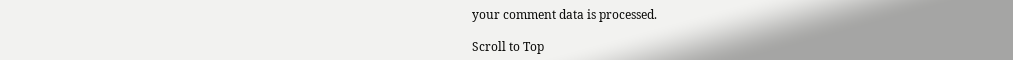your comment data is processed.

Scroll to Top